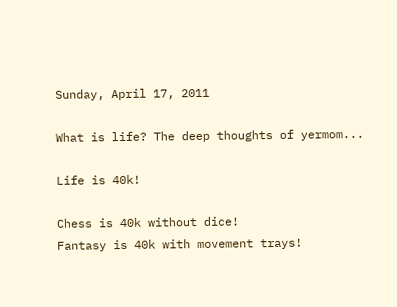Sunday, April 17, 2011

What is life? The deep thoughts of yermom...

Life is 40k!

Chess is 40k without dice!
Fantasy is 40k with movement trays!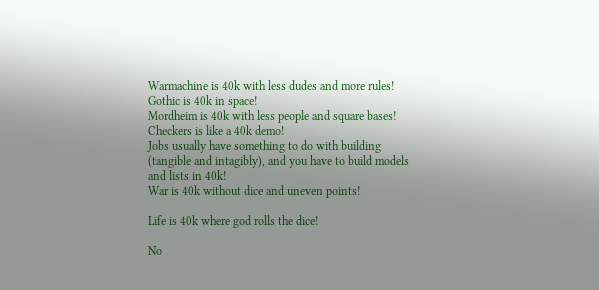Warmachine is 40k with less dudes and more rules!
Gothic is 40k in space!
Mordheim is 40k with less people and square bases!
Checkers is like a 40k demo!
Jobs usually have something to do with building (tangible and intagibly), and you have to build models and lists in 40k!
War is 40k without dice and uneven points!

Life is 40k where god rolls the dice!

No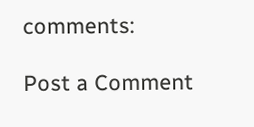comments:

Post a Comment